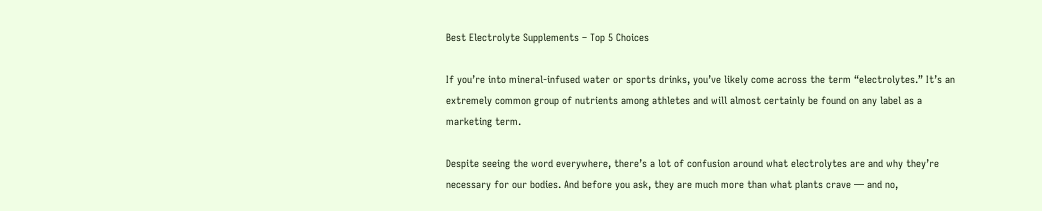Best Electrolyte Supplements – Top 5 Choices

If you’re into mineral-infused water or sports drinks, you’ve likely come across the term “electrolytes.” It’s an extremely common group of nutrients among athletes and will almost certainly be found on any label as a marketing term.

Despite seeing the word everywhere, there’s a lot of confusion around what electrolytes are and why they’re necessary for our bodies. And before you ask, they are much more than what plants crave — and no,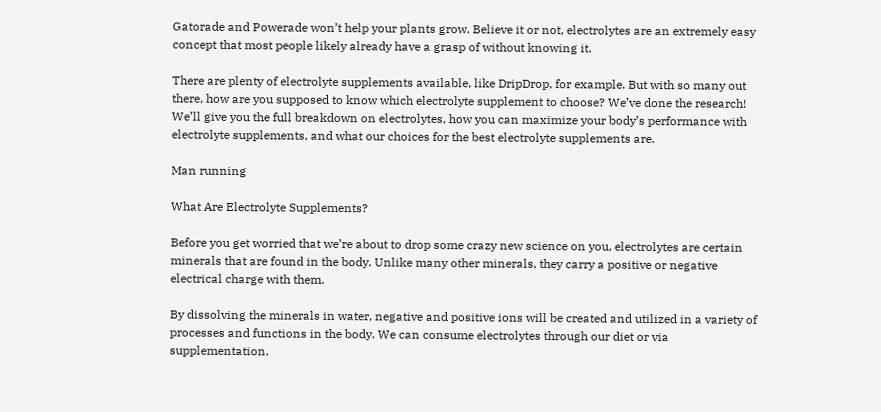Gatorade and Powerade won’t help your plants grow. Believe it or not, electrolytes are an extremely easy concept that most people likely already have a grasp of without knowing it.

There are plenty of electrolyte supplements available, like DripDrop, for example. But with so many out there, how are you supposed to know which electrolyte supplement to choose? We’ve done the research! We’ll give you the full breakdown on electrolytes, how you can maximize your body’s performance with electrolyte supplements, and what our choices for the best electrolyte supplements are.

Man running

What Are Electrolyte Supplements?

Before you get worried that we’re about to drop some crazy new science on you, electrolytes are certain minerals that are found in the body. Unlike many other minerals, they carry a positive or negative electrical charge with them.

By dissolving the minerals in water, negative and positive ions will be created and utilized in a variety of processes and functions in the body. We can consume electrolytes through our diet or via supplementation.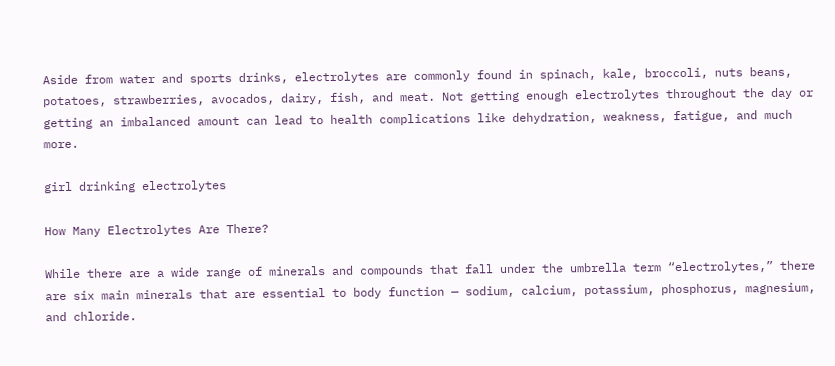Aside from water and sports drinks, electrolytes are commonly found in spinach, kale, broccoli, nuts beans, potatoes, strawberries, avocados, dairy, fish, and meat. Not getting enough electrolytes throughout the day or getting an imbalanced amount can lead to health complications like dehydration, weakness, fatigue, and much more.

girl drinking electrolytes

How Many Electrolytes Are There?

While there are a wide range of minerals and compounds that fall under the umbrella term “electrolytes,” there are six main minerals that are essential to body function — sodium, calcium, potassium, phosphorus, magnesium, and chloride.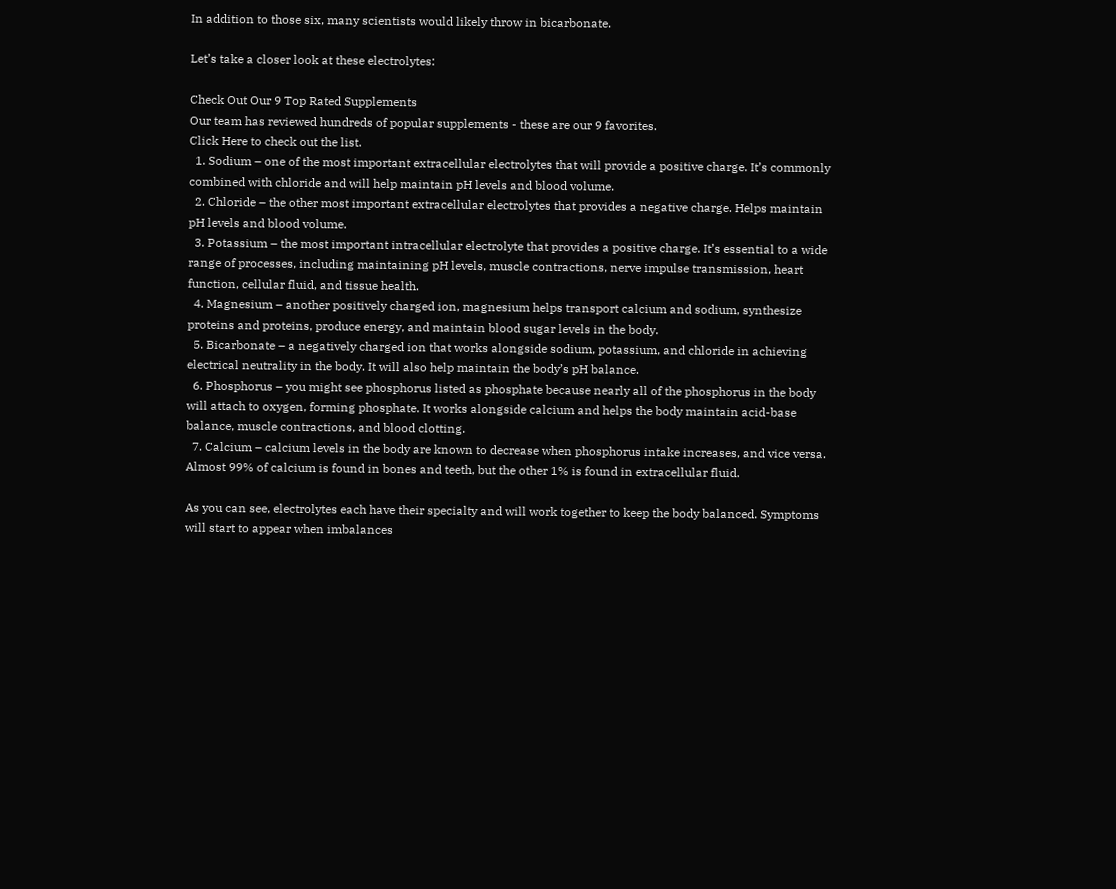In addition to those six, many scientists would likely throw in bicarbonate.

Let’s take a closer look at these electrolytes:

Check Out Our 9 Top Rated Supplements
Our team has reviewed hundreds of popular supplements - these are our 9 favorites.
Click Here to check out the list.
  1. Sodium – one of the most important extracellular electrolytes that will provide a positive charge. It’s commonly combined with chloride and will help maintain pH levels and blood volume.
  2. Chloride – the other most important extracellular electrolytes that provides a negative charge. Helps maintain pH levels and blood volume.
  3. Potassium – the most important intracellular electrolyte that provides a positive charge. It’s essential to a wide range of processes, including maintaining pH levels, muscle contractions, nerve impulse transmission, heart function, cellular fluid, and tissue health.
  4. Magnesium – another positively charged ion, magnesium helps transport calcium and sodium, synthesize proteins and proteins, produce energy, and maintain blood sugar levels in the body.
  5. Bicarbonate – a negatively charged ion that works alongside sodium, potassium, and chloride in achieving electrical neutrality in the body. It will also help maintain the body’s pH balance.
  6. Phosphorus – you might see phosphorus listed as phosphate because nearly all of the phosphorus in the body will attach to oxygen, forming phosphate. It works alongside calcium and helps the body maintain acid-base balance, muscle contractions, and blood clotting.
  7. Calcium – calcium levels in the body are known to decrease when phosphorus intake increases, and vice versa. Almost 99% of calcium is found in bones and teeth, but the other 1% is found in extracellular fluid.

As you can see, electrolytes each have their specialty and will work together to keep the body balanced. Symptoms will start to appear when imbalances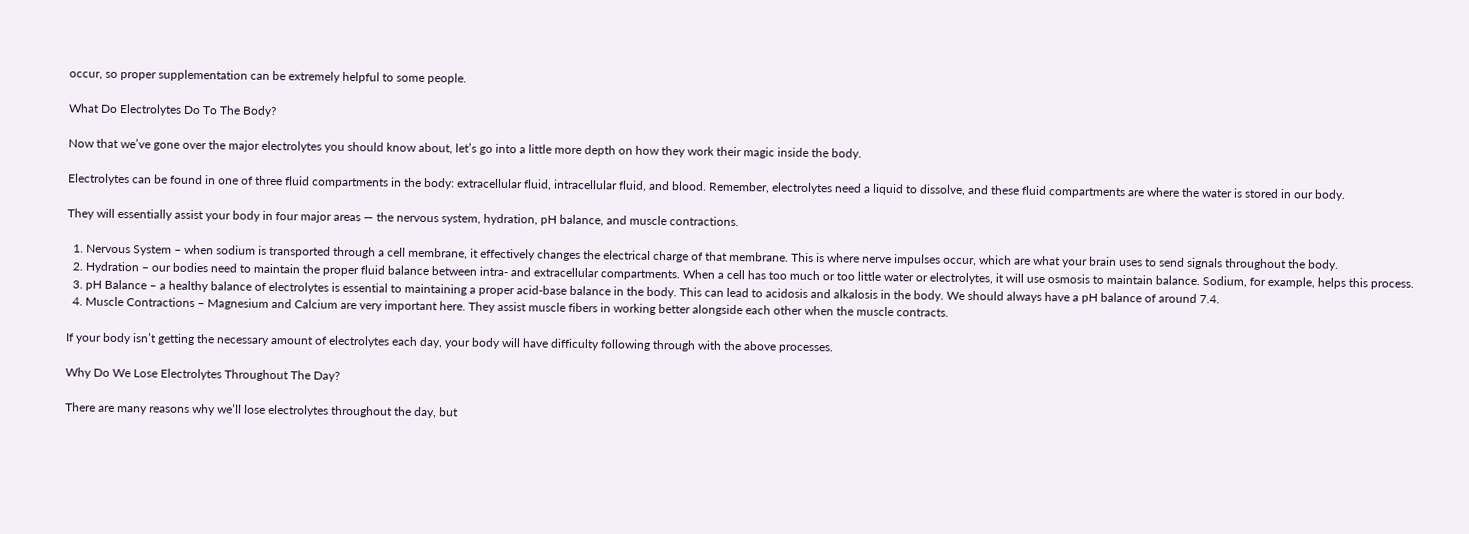occur, so proper supplementation can be extremely helpful to some people.

What Do Electrolytes Do To The Body?

Now that we’ve gone over the major electrolytes you should know about, let’s go into a little more depth on how they work their magic inside the body.

Electrolytes can be found in one of three fluid compartments in the body: extracellular fluid, intracellular fluid, and blood. Remember, electrolytes need a liquid to dissolve, and these fluid compartments are where the water is stored in our body.

They will essentially assist your body in four major areas — the nervous system, hydration, pH balance, and muscle contractions.

  1. Nervous System – when sodium is transported through a cell membrane, it effectively changes the electrical charge of that membrane. This is where nerve impulses occur, which are what your brain uses to send signals throughout the body.
  2. Hydration – our bodies need to maintain the proper fluid balance between intra- and extracellular compartments. When a cell has too much or too little water or electrolytes, it will use osmosis to maintain balance. Sodium, for example, helps this process.
  3. pH Balance – a healthy balance of electrolytes is essential to maintaining a proper acid-base balance in the body. This can lead to acidosis and alkalosis in the body. We should always have a pH balance of around 7.4.
  4. Muscle Contractions – Magnesium and Calcium are very important here. They assist muscle fibers in working better alongside each other when the muscle contracts.

If your body isn’t getting the necessary amount of electrolytes each day, your body will have difficulty following through with the above processes.

Why Do We Lose Electrolytes Throughout The Day?

There are many reasons why we’ll lose electrolytes throughout the day, but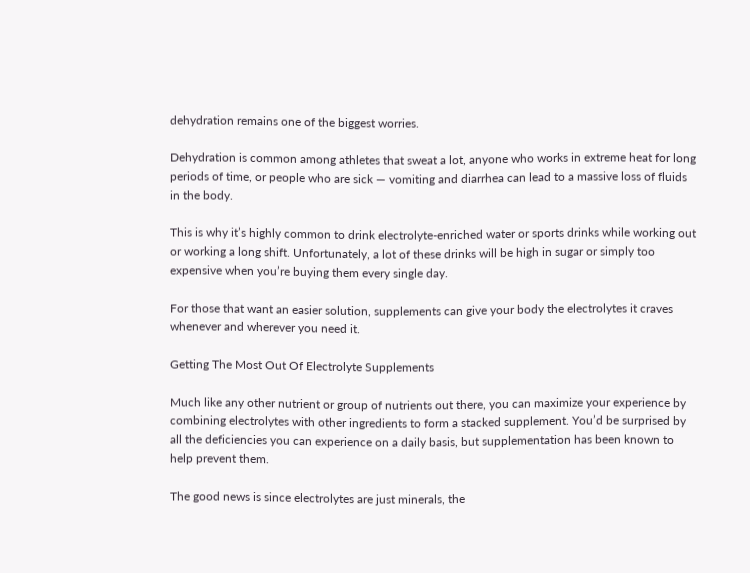dehydration remains one of the biggest worries.

Dehydration is common among athletes that sweat a lot, anyone who works in extreme heat for long periods of time, or people who are sick — vomiting and diarrhea can lead to a massive loss of fluids in the body.

This is why it’s highly common to drink electrolyte-enriched water or sports drinks while working out or working a long shift. Unfortunately, a lot of these drinks will be high in sugar or simply too expensive when you’re buying them every single day.

For those that want an easier solution, supplements can give your body the electrolytes it craves whenever and wherever you need it.

Getting The Most Out Of Electrolyte Supplements

Much like any other nutrient or group of nutrients out there, you can maximize your experience by combining electrolytes with other ingredients to form a stacked supplement. You’d be surprised by all the deficiencies you can experience on a daily basis, but supplementation has been known to help prevent them.

The good news is since electrolytes are just minerals, the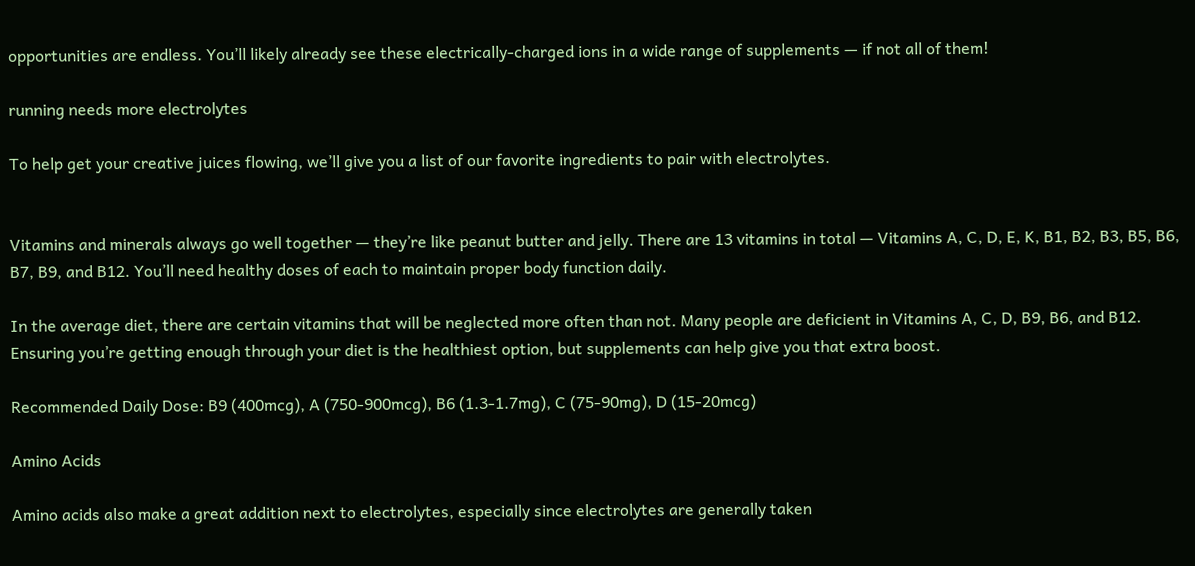opportunities are endless. You’ll likely already see these electrically-charged ions in a wide range of supplements — if not all of them!

running needs more electrolytes

To help get your creative juices flowing, we’ll give you a list of our favorite ingredients to pair with electrolytes.


Vitamins and minerals always go well together — they’re like peanut butter and jelly. There are 13 vitamins in total — Vitamins A, C, D, E, K, B1, B2, B3, B5, B6, B7, B9, and B12. You’ll need healthy doses of each to maintain proper body function daily.

In the average diet, there are certain vitamins that will be neglected more often than not. Many people are deficient in Vitamins A, C, D, B9, B6, and B12. Ensuring you’re getting enough through your diet is the healthiest option, but supplements can help give you that extra boost.

Recommended Daily Dose: B9 (400mcg), A (750-900mcg), B6 (1.3-1.7mg), C (75-90mg), D (15-20mcg)

Amino Acids

Amino acids also make a great addition next to electrolytes, especially since electrolytes are generally taken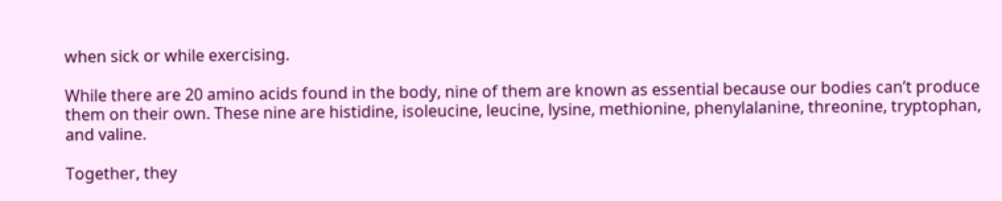when sick or while exercising.

While there are 20 amino acids found in the body, nine of them are known as essential because our bodies can’t produce them on their own. These nine are histidine, isoleucine, leucine, lysine, methionine, phenylalanine, threonine, tryptophan, and valine.

Together, they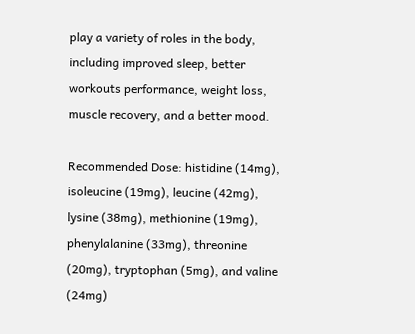play a variety of roles in the body, including improved sleep, better workouts performance, weight loss, muscle recovery, and a better mood.

Recommended Dose: histidine (14mg), isoleucine (19mg), leucine (42mg), lysine (38mg), methionine (19mg), phenylalanine (33mg), threonine (20mg), tryptophan (5mg), and valine (24mg)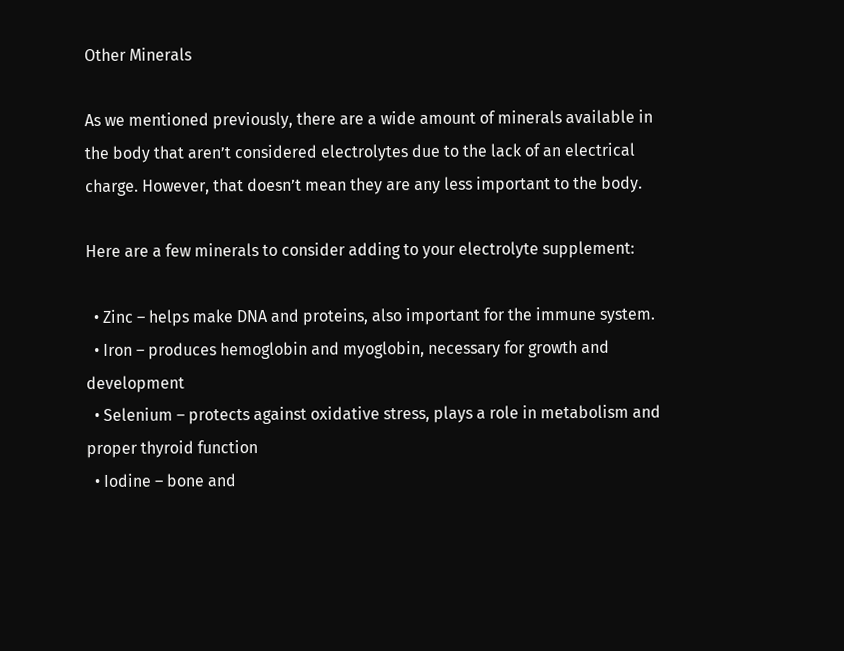Other Minerals

As we mentioned previously, there are a wide amount of minerals available in the body that aren’t considered electrolytes due to the lack of an electrical charge. However, that doesn’t mean they are any less important to the body.

Here are a few minerals to consider adding to your electrolyte supplement:

  • Zinc – helps make DNA and proteins, also important for the immune system.
  • Iron – produces hemoglobin and myoglobin, necessary for growth and development
  • Selenium – protects against oxidative stress, plays a role in metabolism and proper thyroid function
  • Iodine – bone and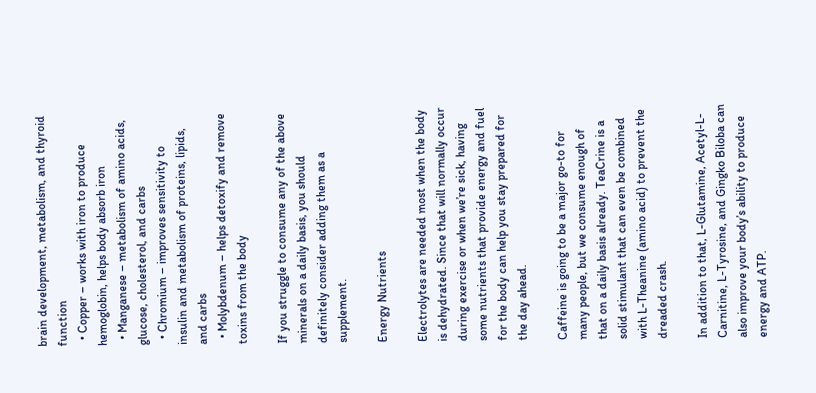brain development, metabolism, and thyroid function
  • Copper – works with iron to produce hemoglobin, helps body absorb iron
  • Manganese – metabolism of amino acids, glucose, cholesterol, and carbs
  • Chromium – improves sensitivity to insulin and metabolism of proteins, lipids, and carbs
  • Molybdenum – helps detoxify and remove toxins from the body

If you struggle to consume any of the above minerals on a daily basis, you should definitely consider adding them as a supplement.

Energy Nutrients

Electrolytes are needed most when the body is dehydrated. Since that will normally occur during exercise or when we’re sick, having some nutrients that provide energy and fuel for the body can help you stay prepared for the day ahead.

Caffeine is going to be a major go-to for many people, but we consume enough of that on a daily basis already. TeaCrine is a solid stimulant that can even be combined with L-Theanine (amino acid) to prevent the dreaded crash.

In addition to that, L-Glutamine, Acetyl-L-Carnitine, L-Tyrosine, and Gingko Biloba can also improve your body’s ability to produce energy and ATP.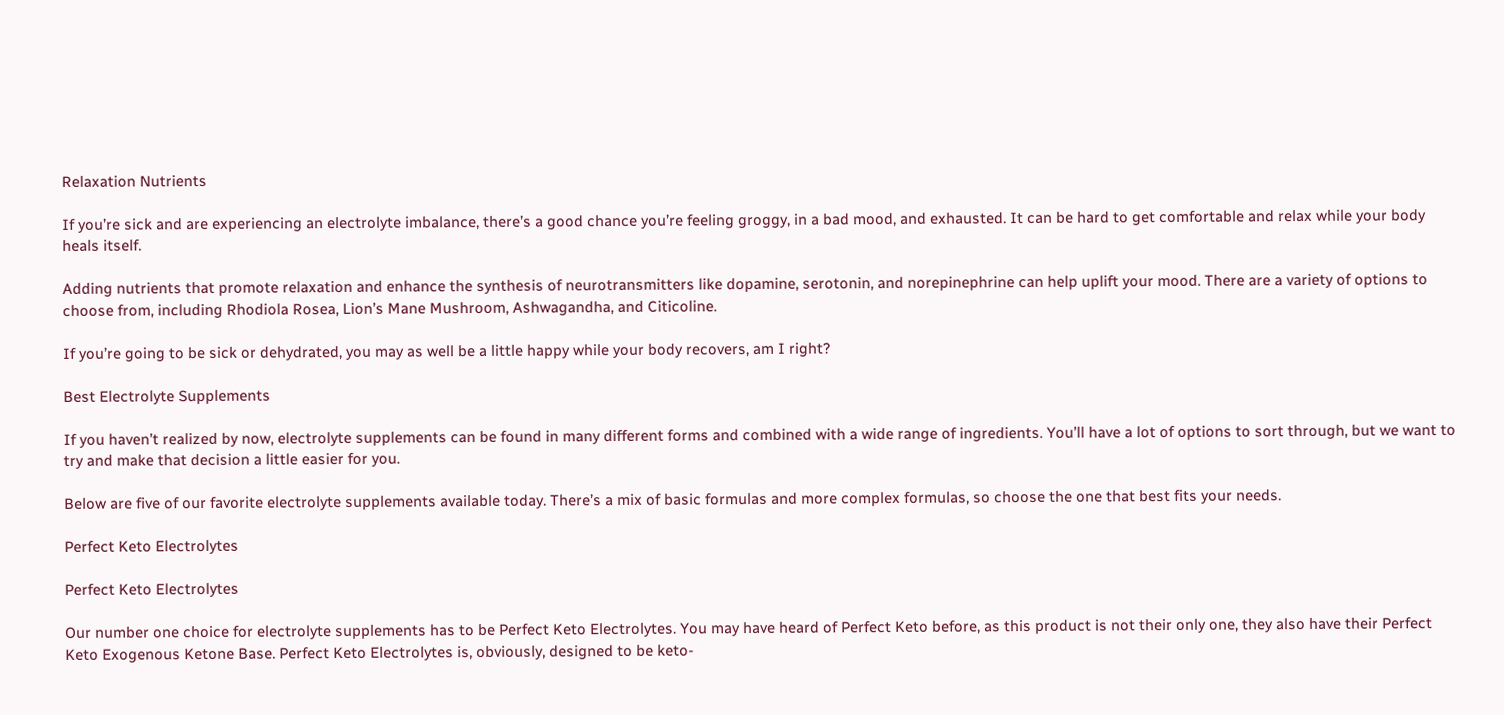Relaxation Nutrients

If you’re sick and are experiencing an electrolyte imbalance, there’s a good chance you’re feeling groggy, in a bad mood, and exhausted. It can be hard to get comfortable and relax while your body heals itself.

Adding nutrients that promote relaxation and enhance the synthesis of neurotransmitters like dopamine, serotonin, and norepinephrine can help uplift your mood. There are a variety of options to choose from, including Rhodiola Rosea, Lion’s Mane Mushroom, Ashwagandha, and Citicoline.

If you’re going to be sick or dehydrated, you may as well be a little happy while your body recovers, am I right?

Best Electrolyte Supplements

If you haven’t realized by now, electrolyte supplements can be found in many different forms and combined with a wide range of ingredients. You’ll have a lot of options to sort through, but we want to try and make that decision a little easier for you.

Below are five of our favorite electrolyte supplements available today. There’s a mix of basic formulas and more complex formulas, so choose the one that best fits your needs.

Perfect Keto Electrolytes

Perfect Keto Electrolytes

Our number one choice for electrolyte supplements has to be Perfect Keto Electrolytes. You may have heard of Perfect Keto before, as this product is not their only one, they also have their Perfect Keto Exogenous Ketone Base. Perfect Keto Electrolytes is, obviously, designed to be keto-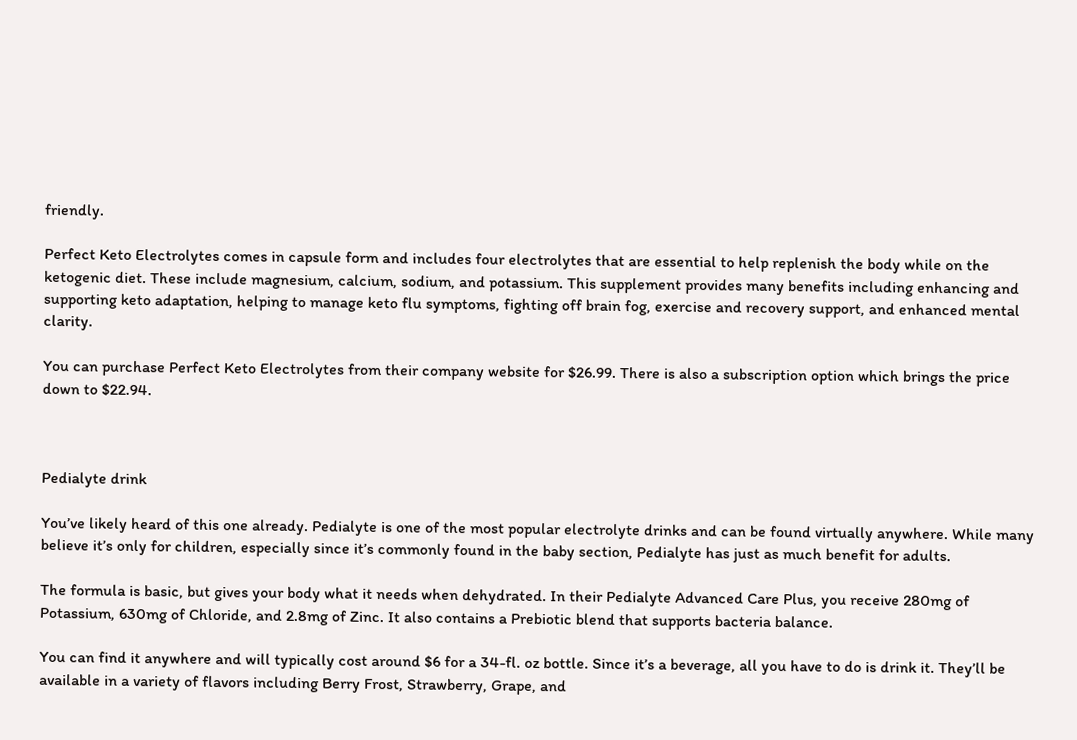friendly.

Perfect Keto Electrolytes comes in capsule form and includes four electrolytes that are essential to help replenish the body while on the ketogenic diet. These include magnesium, calcium, sodium, and potassium. This supplement provides many benefits including enhancing and supporting keto adaptation, helping to manage keto flu symptoms, fighting off brain fog, exercise and recovery support, and enhanced mental clarity.

You can purchase Perfect Keto Electrolytes from their company website for $26.99. There is also a subscription option which brings the price down to $22.94.



Pedialyte drink

You’ve likely heard of this one already. Pedialyte is one of the most popular electrolyte drinks and can be found virtually anywhere. While many believe it’s only for children, especially since it’s commonly found in the baby section, Pedialyte has just as much benefit for adults.

The formula is basic, but gives your body what it needs when dehydrated. In their Pedialyte Advanced Care Plus, you receive 280mg of Potassium, 630mg of Chloride, and 2.8mg of Zinc. It also contains a Prebiotic blend that supports bacteria balance.

You can find it anywhere and will typically cost around $6 for a 34-fl. oz bottle. Since it’s a beverage, all you have to do is drink it. They’ll be available in a variety of flavors including Berry Frost, Strawberry, Grape, and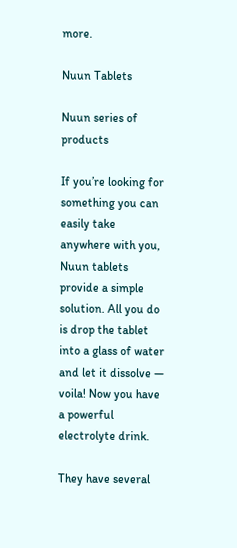more.

Nuun Tablets

Nuun series of products

If you’re looking for something you can easily take anywhere with you, Nuun tablets provide a simple solution. All you do is drop the tablet into a glass of water and let it dissolve — voila! Now you have a powerful electrolyte drink.

They have several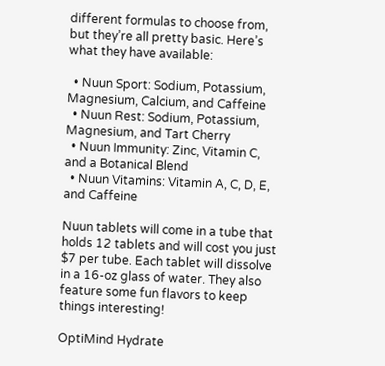different formulas to choose from, but they’re all pretty basic. Here’s what they have available:

  • Nuun Sport: Sodium, Potassium, Magnesium, Calcium, and Caffeine
  • Nuun Rest: Sodium, Potassium, Magnesium, and Tart Cherry
  • Nuun Immunity: Zinc, Vitamin C, and a Botanical Blend
  • Nuun Vitamins: Vitamin A, C, D, E, and Caffeine

Nuun tablets will come in a tube that holds 12 tablets and will cost you just $7 per tube. Each tablet will dissolve in a 16-oz glass of water. They also feature some fun flavors to keep things interesting!

OptiMind Hydrate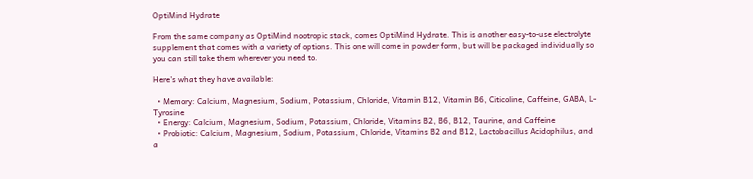OptiMind Hydrate

From the same company as OptiMind nootropic stack, comes OptiMind Hydrate. This is another easy-to-use electrolyte supplement that comes with a variety of options. This one will come in powder form, but will be packaged individually so you can still take them wherever you need to.

Here’s what they have available:

  • Memory: Calcium, Magnesium, Sodium, Potassium, Chloride, Vitamin B12, Vitamin B6, Citicoline, Caffeine, GABA, L-Tyrosine
  • Energy: Calcium, Magnesium, Sodium, Potassium, Chloride, Vitamins B2, B6, B12, Taurine, and Caffeine
  • Probiotic: Calcium, Magnesium, Sodium, Potassium, Chloride, Vitamins B2 and B12, Lactobacillus Acidophilus, and a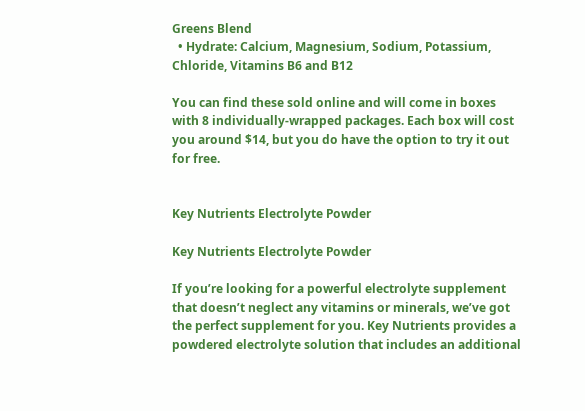Greens Blend
  • Hydrate: Calcium, Magnesium, Sodium, Potassium, Chloride, Vitamins B6 and B12

You can find these sold online and will come in boxes with 8 individually-wrapped packages. Each box will cost you around $14, but you do have the option to try it out for free.


Key Nutrients Electrolyte Powder

Key Nutrients Electrolyte Powder

If you’re looking for a powerful electrolyte supplement that doesn’t neglect any vitamins or minerals, we’ve got the perfect supplement for you. Key Nutrients provides a powdered electrolyte solution that includes an additional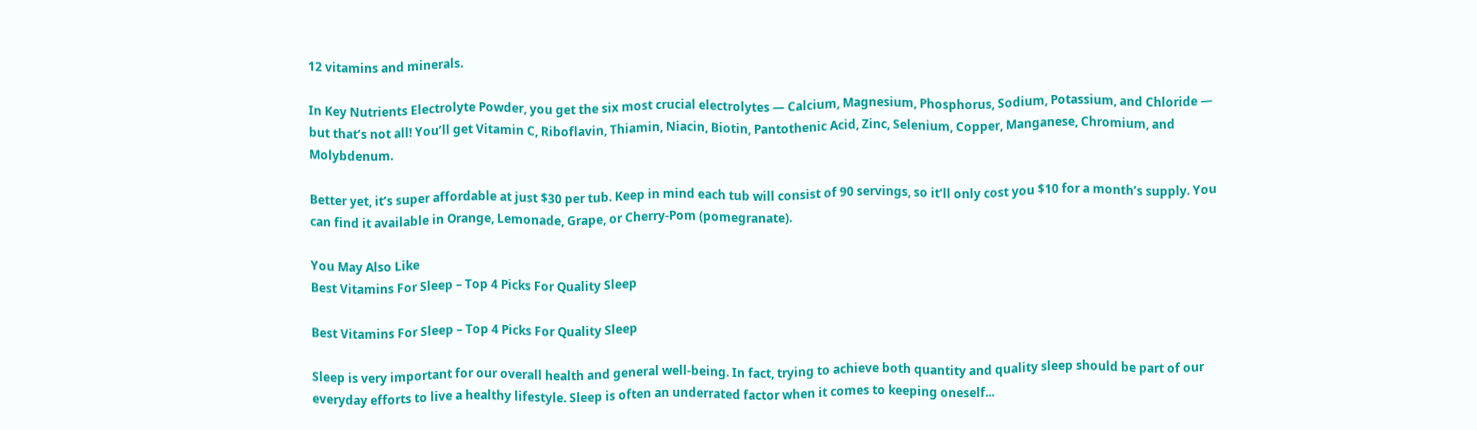12 vitamins and minerals.

In Key Nutrients Electrolyte Powder, you get the six most crucial electrolytes — Calcium, Magnesium, Phosphorus, Sodium, Potassium, and Chloride — but that’s not all! You’ll get Vitamin C, Riboflavin, Thiamin, Niacin, Biotin, Pantothenic Acid, Zinc, Selenium, Copper, Manganese, Chromium, and Molybdenum.

Better yet, it’s super affordable at just $30 per tub. Keep in mind each tub will consist of 90 servings, so it’ll only cost you $10 for a month’s supply. You can find it available in Orange, Lemonade, Grape, or Cherry-Pom (pomegranate).

You May Also Like
Best Vitamins For Sleep – Top 4 Picks For Quality Sleep

Best Vitamins For Sleep – Top 4 Picks For Quality Sleep

Sleep is very important for our overall health and general well-being. In fact, trying to achieve both quantity and quality sleep should be part of our everyday efforts to live a healthy lifestyle. Sleep is often an underrated factor when it comes to keeping oneself...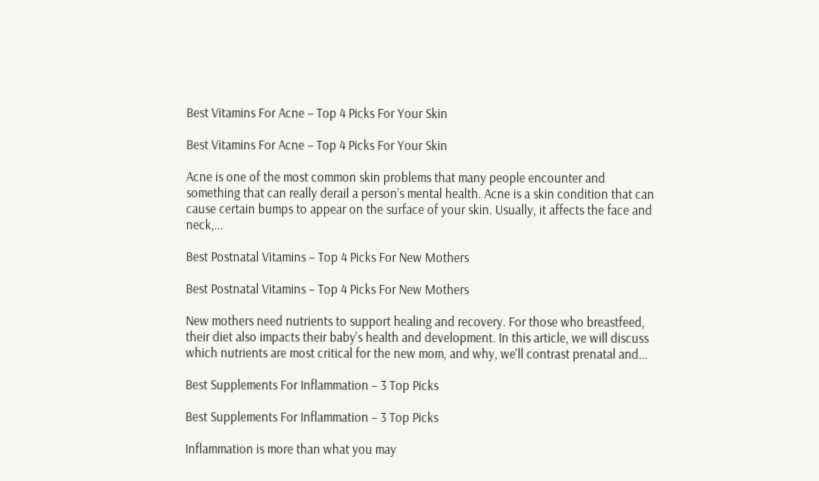Best Vitamins For Acne – Top 4 Picks For Your Skin

Best Vitamins For Acne – Top 4 Picks For Your Skin

Acne is one of the most common skin problems that many people encounter and something that can really derail a person’s mental health. Acne is a skin condition that can cause certain bumps to appear on the surface of your skin. Usually, it affects the face and neck,...

Best Postnatal Vitamins – Top 4 Picks For New Mothers

Best Postnatal Vitamins – Top 4 Picks For New Mothers

New mothers need nutrients to support healing and recovery. For those who breastfeed, their diet also impacts their baby's health and development. In this article, we will discuss which nutrients are most critical for the new mom, and why, we'll contrast prenatal and...

Best Supplements For Inflammation – 3 Top Picks

Best Supplements For Inflammation – 3 Top Picks

Inflammation is more than what you may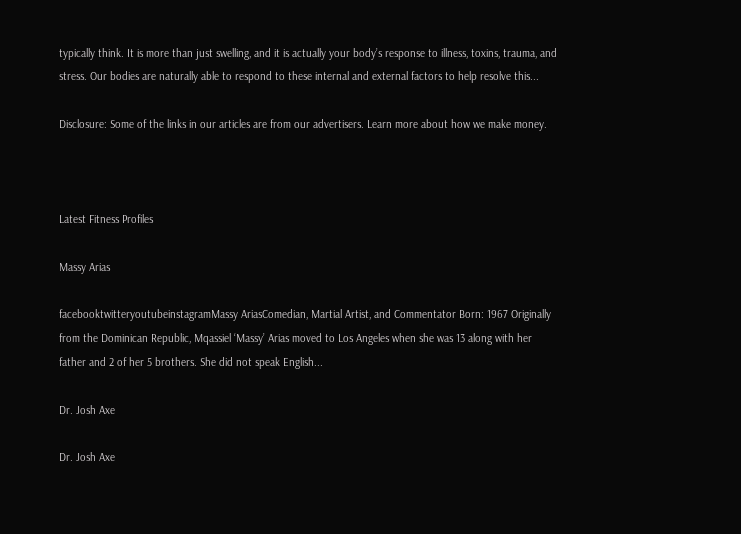typically think. It is more than just swelling, and it is actually your body’s response to illness, toxins, trauma, and stress. Our bodies are naturally able to respond to these internal and external factors to help resolve this...

Disclosure: Some of the links in our articles are from our advertisers. Learn more about how we make money.



Latest Fitness Profiles

Massy Arias

facebooktwitteryoutubeinstagramMassy AriasComedian, Martial Artist, and Commentator Born: 1967 Originally from the Dominican Republic, Mqassiel ‘Massy’ Arias moved to Los Angeles when she was 13 along with her father and 2 of her 5 brothers. She did not speak English...

Dr. Josh Axe

Dr. Josh Axe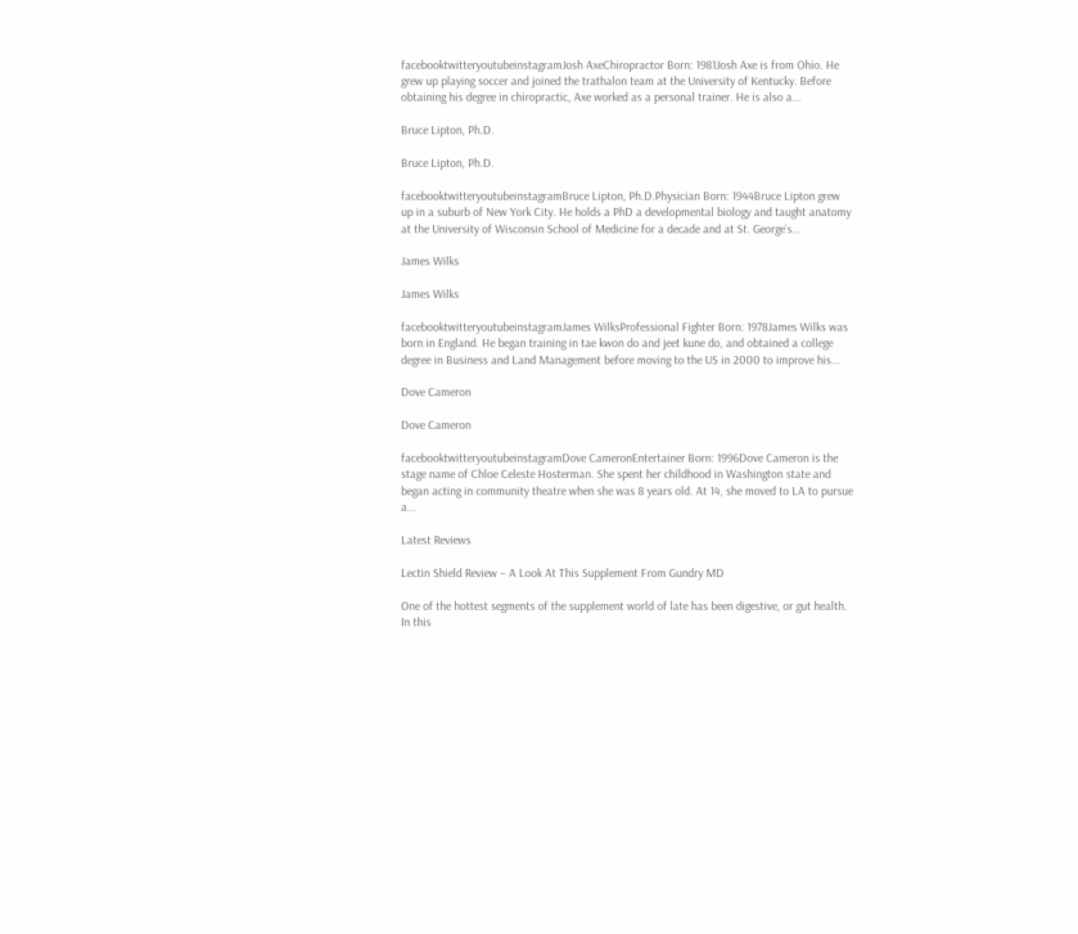facebooktwitteryoutubeinstagramJosh AxeChiropractor Born: 1981Josh Axe is from Ohio. He grew up playing soccer and joined the trathalon team at the University of Kentucky. Before obtaining his degree in chiropractic, Axe worked as a personal trainer. He is also a...

Bruce Lipton, Ph.D.

Bruce Lipton, Ph.D.

facebooktwitteryoutubeinstagramBruce Lipton, Ph.D.Physician Born: 1944Bruce Lipton grew up in a suburb of New York City. He holds a PhD a developmental biology and taught anatomy at the University of Wisconsin School of Medicine for a decade and at St. George’s...

James Wilks

James Wilks

facebooktwitteryoutubeinstagramJames WilksProfessional Fighter Born: 1978James Wilks was born in England. He began training in tae kwon do and jeet kune do, and obtained a college degree in Business and Land Management before moving to the US in 2000 to improve his...

Dove Cameron

Dove Cameron

facebooktwitteryoutubeinstagramDove CameronEntertainer Born: 1996Dove Cameron is the stage name of Chloe Celeste Hosterman. She spent her childhood in Washington state and began acting in community theatre when she was 8 years old. At 14, she moved to LA to pursue a...

Latest Reviews

Lectin Shield Review – A Look At This Supplement From Gundry MD

One of the hottest segments of the supplement world of late has been digestive, or gut health. In this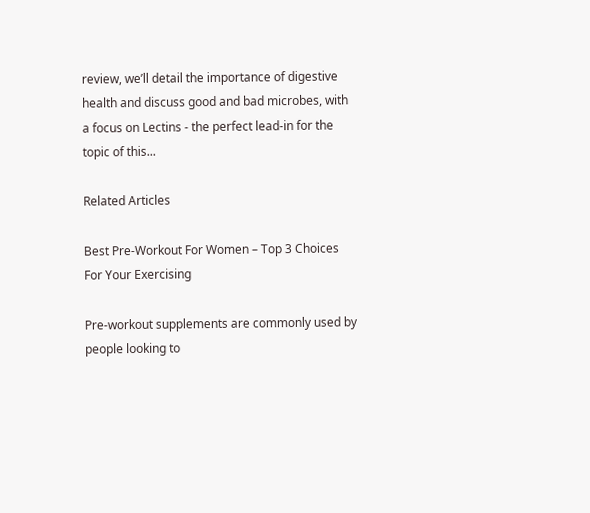review, we’ll detail the importance of digestive health and discuss good and bad microbes, with a focus on Lectins - the perfect lead-in for the topic of this...

Related Articles

Best Pre-Workout For Women – Top 3 Choices For Your Exercising

Pre-workout supplements are commonly used by people looking to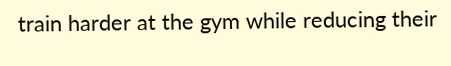train harder at the gym while reducing their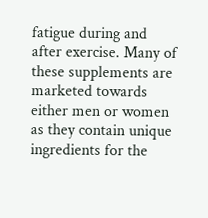fatigue during and after exercise. Many of these supplements are marketed towards either men or women as they contain unique ingredients for the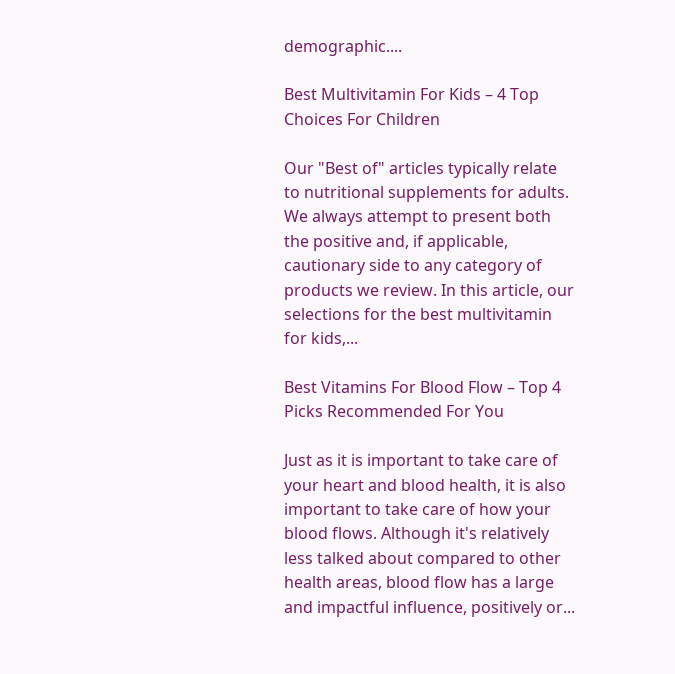demographic....

Best Multivitamin For Kids – 4 Top Choices For Children

Our "Best of" articles typically relate to nutritional supplements for adults. We always attempt to present both the positive and, if applicable, cautionary side to any category of products we review. In this article, our selections for the best multivitamin for kids,...

Best Vitamins For Blood Flow – Top 4 Picks Recommended For You

Just as it is important to take care of your heart and blood health, it is also important to take care of how your blood flows. Although it's relatively less talked about compared to other health areas, blood flow has a large and impactful influence, positively or...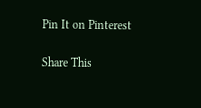Pin It on Pinterest

Share This